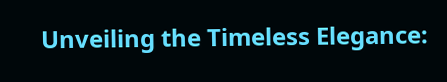Unveiling the Timeless Elegance: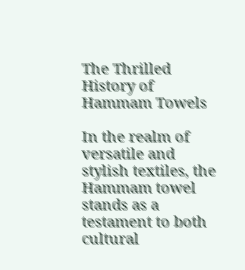The Thrilled History of Hammam Towels

In the realm of versatile and stylish textiles, the Hammam towel stands as a testament to both cultural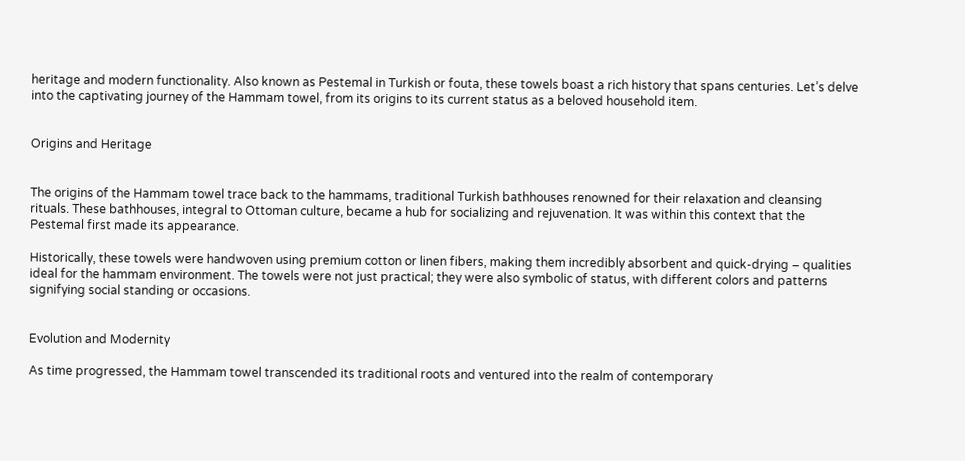heritage and modern functionality. Also known as Pestemal in Turkish or fouta, these towels boast a rich history that spans centuries. Let’s delve into the captivating journey of the Hammam towel, from its origins to its current status as a beloved household item.


Origins and Heritage


The origins of the Hammam towel trace back to the hammams, traditional Turkish bathhouses renowned for their relaxation and cleansing rituals. These bathhouses, integral to Ottoman culture, became a hub for socializing and rejuvenation. It was within this context that the Pestemal first made its appearance.

Historically, these towels were handwoven using premium cotton or linen fibers, making them incredibly absorbent and quick-drying – qualities ideal for the hammam environment. The towels were not just practical; they were also symbolic of status, with different colors and patterns signifying social standing or occasions.


Evolution and Modernity

As time progressed, the Hammam towel transcended its traditional roots and ventured into the realm of contemporary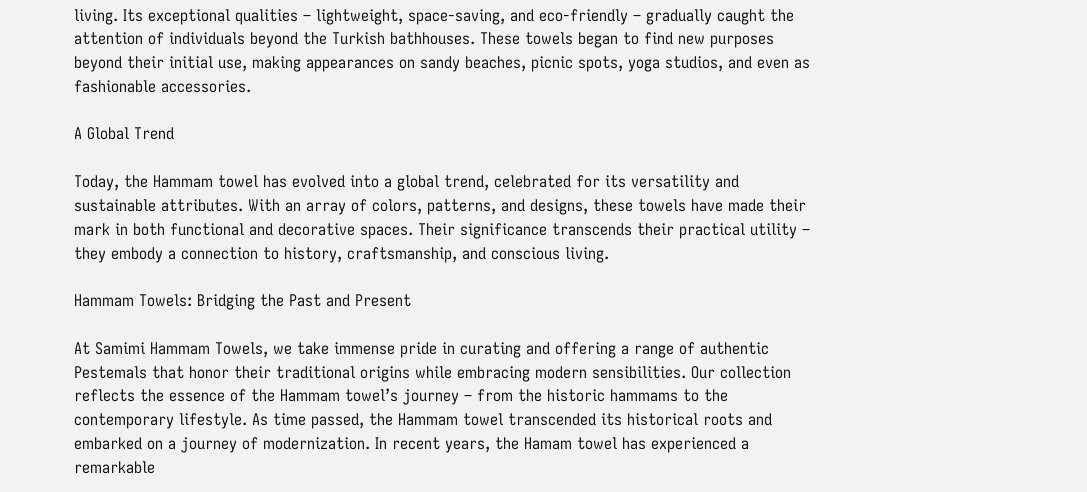living. Its exceptional qualities – lightweight, space-saving, and eco-friendly – gradually caught the attention of individuals beyond the Turkish bathhouses. These towels began to find new purposes beyond their initial use, making appearances on sandy beaches, picnic spots, yoga studios, and even as fashionable accessories.

A Global Trend

Today, the Hammam towel has evolved into a global trend, celebrated for its versatility and sustainable attributes. With an array of colors, patterns, and designs, these towels have made their mark in both functional and decorative spaces. Their significance transcends their practical utility – they embody a connection to history, craftsmanship, and conscious living.

Hammam Towels: Bridging the Past and Present

At Samimi Hammam Towels, we take immense pride in curating and offering a range of authentic Pestemals that honor their traditional origins while embracing modern sensibilities. Our collection reflects the essence of the Hammam towel’s journey – from the historic hammams to the contemporary lifestyle. As time passed, the Hammam towel transcended its historical roots and embarked on a journey of modernization. In recent years, the Hamam towel has experienced a remarkable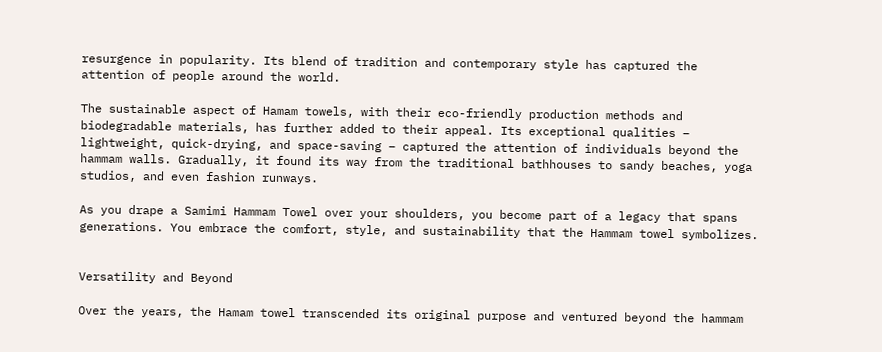resurgence in popularity. Its blend of tradition and contemporary style has captured the attention of people around the world.

The sustainable aspect of Hamam towels, with their eco-friendly production methods and biodegradable materials, has further added to their appeal. Its exceptional qualities – lightweight, quick-drying, and space-saving – captured the attention of individuals beyond the hammam walls. Gradually, it found its way from the traditional bathhouses to sandy beaches, yoga studios, and even fashion runways.

As you drape a Samimi Hammam Towel over your shoulders, you become part of a legacy that spans generations. You embrace the comfort, style, and sustainability that the Hammam towel symbolizes.


Versatility and Beyond

Over the years, the Hamam towel transcended its original purpose and ventured beyond the hammam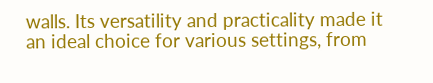walls. Its versatility and practicality made it an ideal choice for various settings, from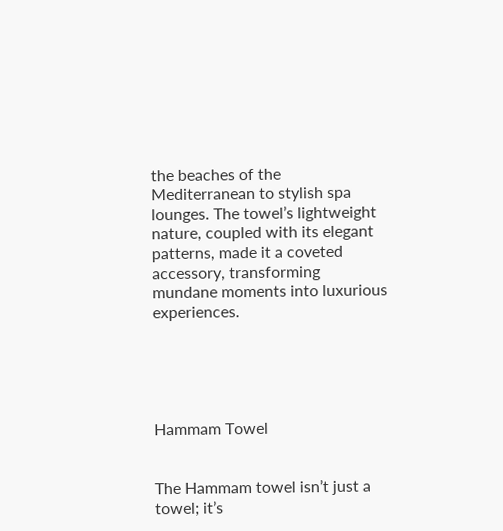the beaches of the Mediterranean to stylish spa lounges. The towel’s lightweight nature, coupled with its elegant patterns, made it a coveted accessory, transforming mundane moments into luxurious experiences.





Hammam Towel


The Hammam towel isn’t just a towel; it’s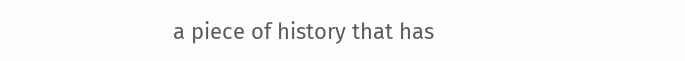a piece of history that has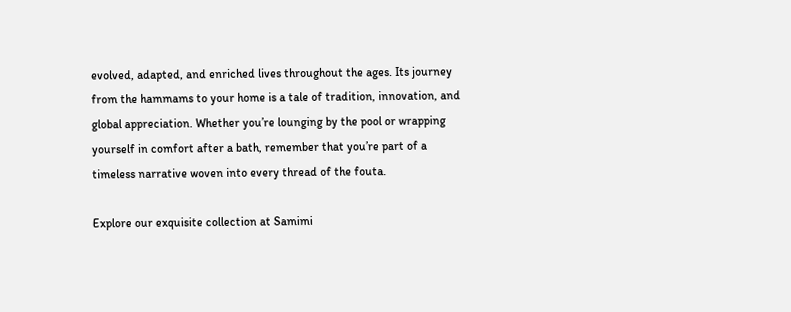evolved, adapted, and enriched lives throughout the ages. Its journey from the hammams to your home is a tale of tradition, innovation, and global appreciation. Whether you’re lounging by the pool or wrapping yourself in comfort after a bath, remember that you’re part of a timeless narrative woven into every thread of the fouta.

Explore our exquisite collection at Samimi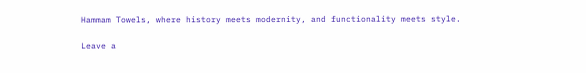Hammam Towels, where history meets modernity, and functionality meets style.

Leave a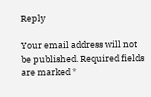Reply

Your email address will not be published. Required fields are marked *